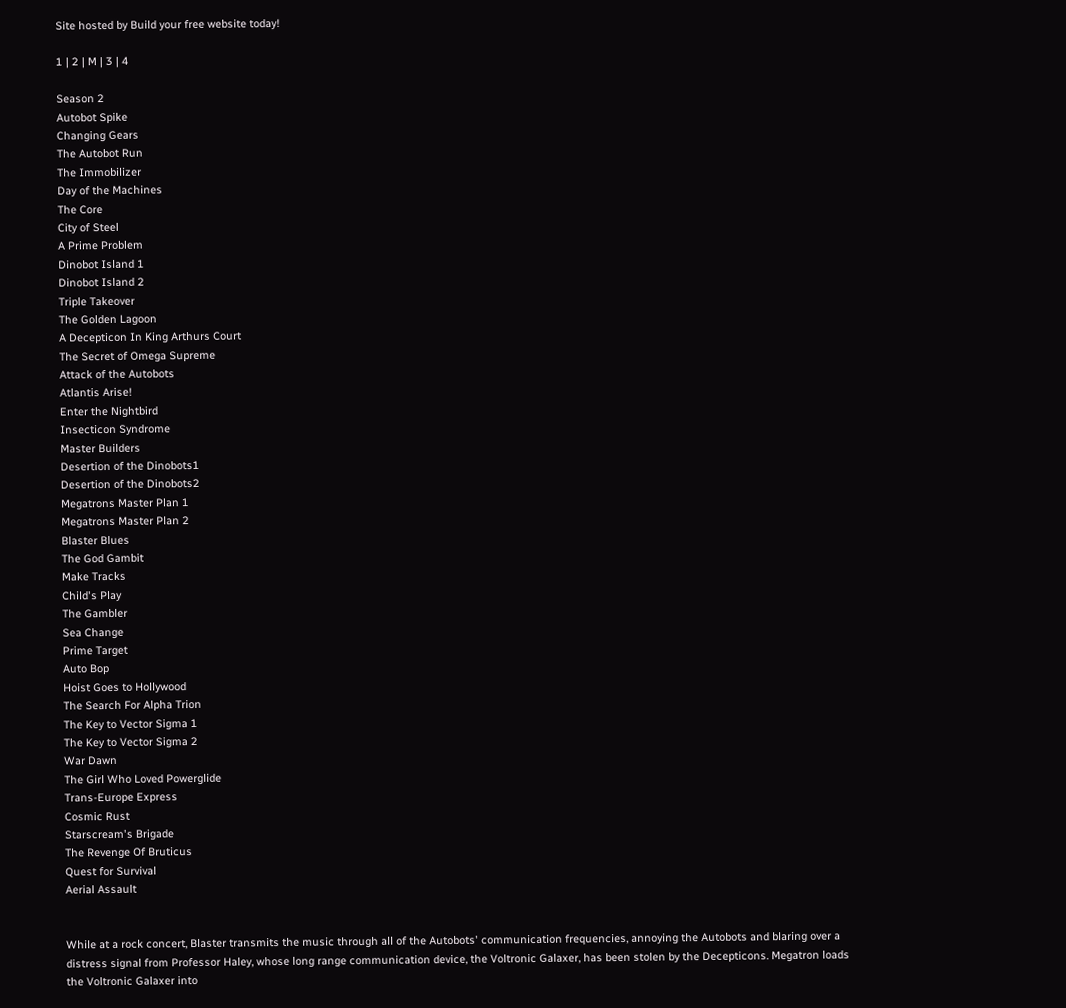Site hosted by Build your free website today!

1 | 2 | M | 3 | 4

Season 2
Autobot Spike
Changing Gears
The Autobot Run
The Immobilizer
Day of the Machines
The Core
City of Steel
A Prime Problem
Dinobot Island 1
Dinobot Island 2
Triple Takeover
The Golden Lagoon
A Decepticon In King Arthurs Court
The Secret of Omega Supreme
Attack of the Autobots
Atlantis Arise!
Enter the Nightbird
Insecticon Syndrome
Master Builders
Desertion of the Dinobots1
Desertion of the Dinobots2
Megatrons Master Plan 1
Megatrons Master Plan 2
Blaster Blues
The God Gambit
Make Tracks
Child's Play
The Gambler
Sea Change
Prime Target
Auto Bop
Hoist Goes to Hollywood
The Search For Alpha Trion
The Key to Vector Sigma 1
The Key to Vector Sigma 2
War Dawn
The Girl Who Loved Powerglide
Trans-Europe Express
Cosmic Rust
Starscream's Brigade
The Revenge Of Bruticus
Quest for Survival
Aerial Assault


While at a rock concert, Blaster transmits the music through all of the Autobots' communication frequencies, annoying the Autobots and blaring over a distress signal from Professor Haley, whose long range communication device, the Voltronic Galaxer, has been stolen by the Decepticons. Megatron loads the Voltronic Galaxer into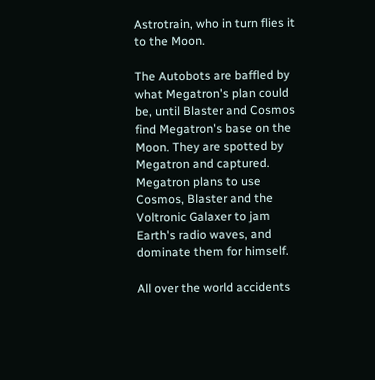Astrotrain, who in turn flies it to the Moon.

The Autobots are baffled by what Megatron's plan could be, until Blaster and Cosmos find Megatron's base on the Moon. They are spotted by Megatron and captured. Megatron plans to use Cosmos, Blaster and the Voltronic Galaxer to jam Earth's radio waves, and dominate them for himself.

All over the world accidents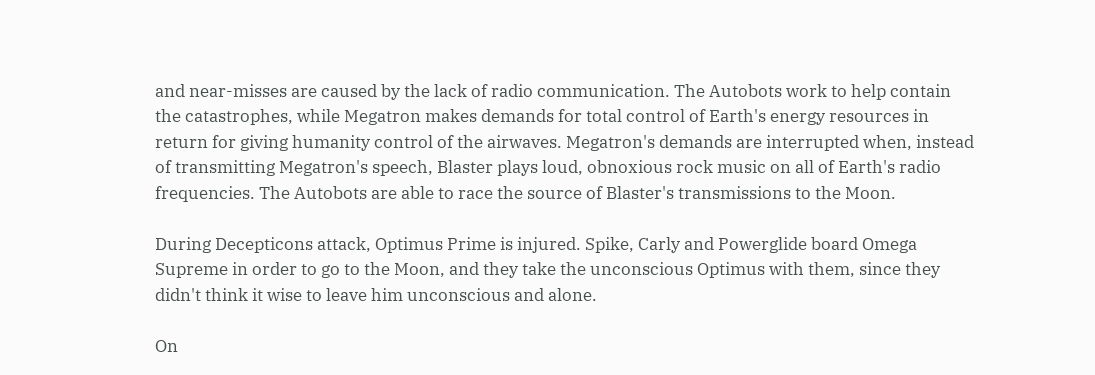and near-misses are caused by the lack of radio communication. The Autobots work to help contain the catastrophes, while Megatron makes demands for total control of Earth's energy resources in return for giving humanity control of the airwaves. Megatron's demands are interrupted when, instead of transmitting Megatron's speech, Blaster plays loud, obnoxious rock music on all of Earth's radio frequencies. The Autobots are able to race the source of Blaster's transmissions to the Moon.

During Decepticons attack, Optimus Prime is injured. Spike, Carly and Powerglide board Omega Supreme in order to go to the Moon, and they take the unconscious Optimus with them, since they didn't think it wise to leave him unconscious and alone.

On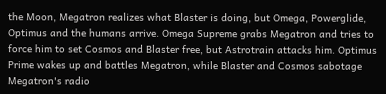the Moon, Megatron realizes what Blaster is doing, but Omega, Powerglide, Optimus and the humans arrive. Omega Supreme grabs Megatron and tries to force him to set Cosmos and Blaster free, but Astrotrain attacks him. Optimus Prime wakes up and battles Megatron, while Blaster and Cosmos sabotage Megatron's radio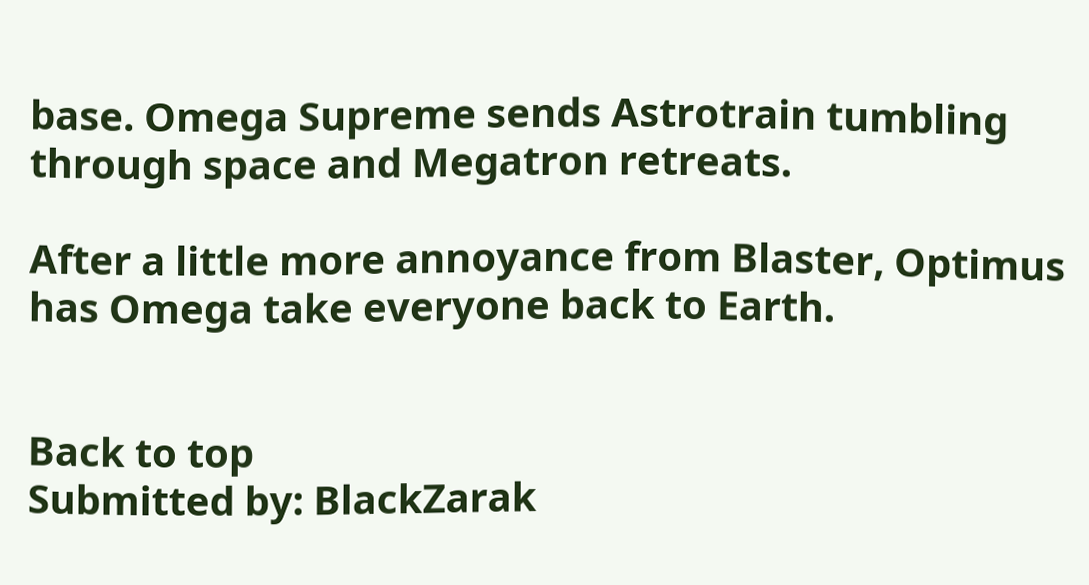base. Omega Supreme sends Astrotrain tumbling through space and Megatron retreats.

After a little more annoyance from Blaster, Optimus has Omega take everyone back to Earth.


Back to top
Submitted by: BlackZarak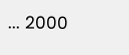... 2000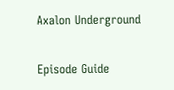Axalon Underground

Episode Guide